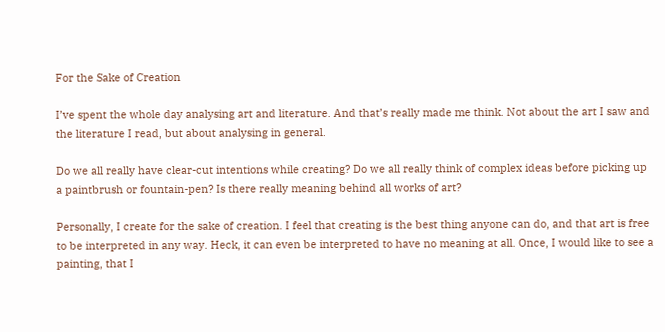For the Sake of Creation

I’ve spent the whole day analysing art and literature. And that’s really made me think. Not about the art I saw and the literature I read, but about analysing in general.

Do we all really have clear-cut intentions while creating? Do we all really think of complex ideas before picking up a paintbrush or fountain-pen? Is there really meaning behind all works of art?

Personally, I create for the sake of creation. I feel that creating is the best thing anyone can do, and that art is free to be interpreted in any way. Heck, it can even be interpreted to have no meaning at all. Once, I would like to see a painting, that I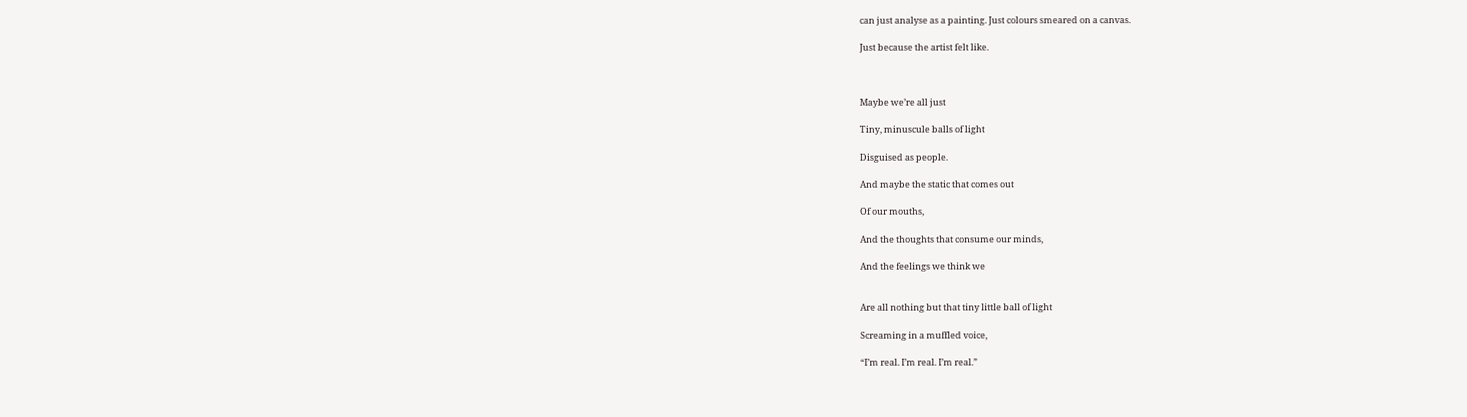can just analyse as a painting. Just colours smeared on a canvas.

Just because the artist felt like.



Maybe we’re all just

Tiny, minuscule balls of light

Disguised as people.

And maybe the static that comes out

Of our mouths,

And the thoughts that consume our minds,

And the feelings we think we


Are all nothing but that tiny little ball of light

Screaming in a muffled voice,

“I’m real. I’m real. I’m real.”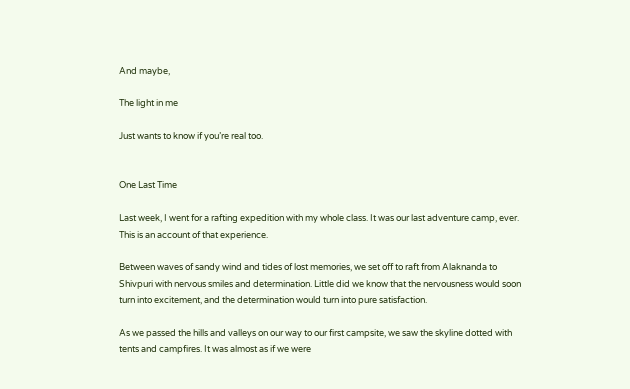And maybe,

The light in me

Just wants to know if you’re real too.


One Last Time

Last week, I went for a rafting expedition with my whole class. It was our last adventure camp, ever. This is an account of that experience.

Between waves of sandy wind and tides of lost memories, we set off to raft from Alaknanda to Shivpuri with nervous smiles and determination. Little did we know that the nervousness would soon turn into excitement, and the determination would turn into pure satisfaction.

As we passed the hills and valleys on our way to our first campsite, we saw the skyline dotted with tents and campfires. It was almost as if we were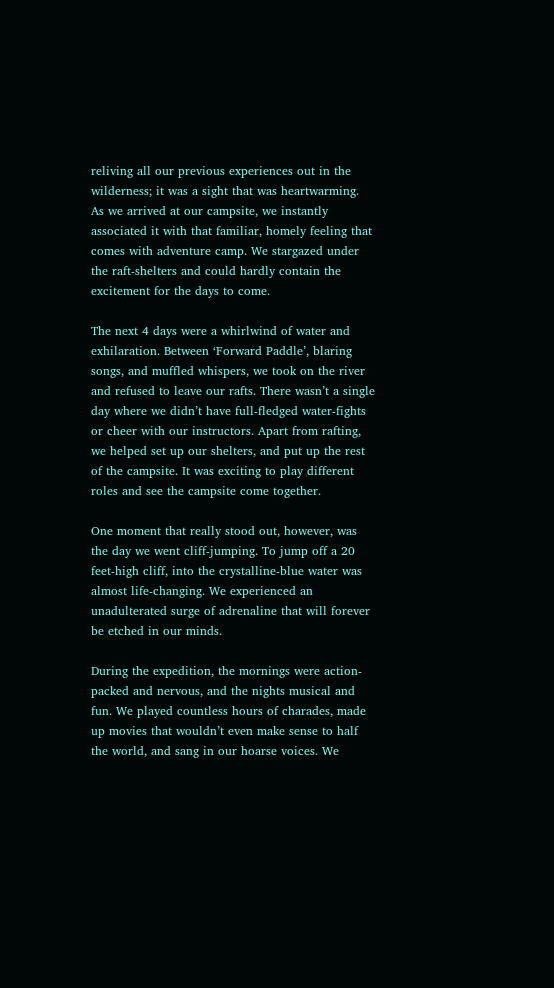reliving all our previous experiences out in the wilderness; it was a sight that was heartwarming. As we arrived at our campsite, we instantly associated it with that familiar, homely feeling that comes with adventure camp. We stargazed under the raft-shelters and could hardly contain the excitement for the days to come.

The next 4 days were a whirlwind of water and exhilaration. Between ‘Forward Paddle’, blaring songs, and muffled whispers, we took on the river and refused to leave our rafts. There wasn’t a single day where we didn’t have full-fledged water-fights or cheer with our instructors. Apart from rafting, we helped set up our shelters, and put up the rest of the campsite. It was exciting to play different roles and see the campsite come together.

One moment that really stood out, however, was the day we went cliff-jumping. To jump off a 20 feet-high cliff, into the crystalline-blue water was almost life-changing. We experienced an unadulterated surge of adrenaline that will forever be etched in our minds.

During the expedition, the mornings were action-packed and nervous, and the nights musical and fun. We played countless hours of charades, made up movies that wouldn’t even make sense to half the world, and sang in our hoarse voices. We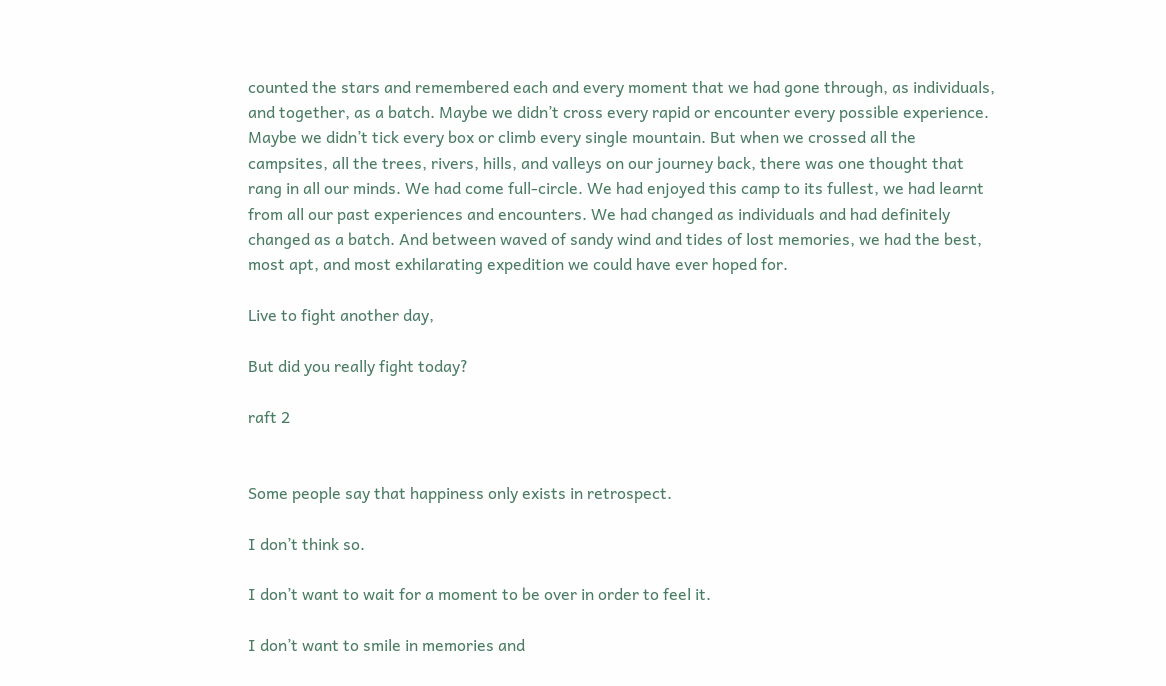counted the stars and remembered each and every moment that we had gone through, as individuals, and together, as a batch. Maybe we didn’t cross every rapid or encounter every possible experience. Maybe we didn’t tick every box or climb every single mountain. But when we crossed all the campsites, all the trees, rivers, hills, and valleys on our journey back, there was one thought that rang in all our minds. We had come full-circle. We had enjoyed this camp to its fullest, we had learnt from all our past experiences and encounters. We had changed as individuals and had definitely changed as a batch. And between waved of sandy wind and tides of lost memories, we had the best, most apt, and most exhilarating expedition we could have ever hoped for.

Live to fight another day,

But did you really fight today?

raft 2


Some people say that happiness only exists in retrospect.

I don’t think so.

I don’t want to wait for a moment to be over in order to feel it.

I don’t want to smile in memories and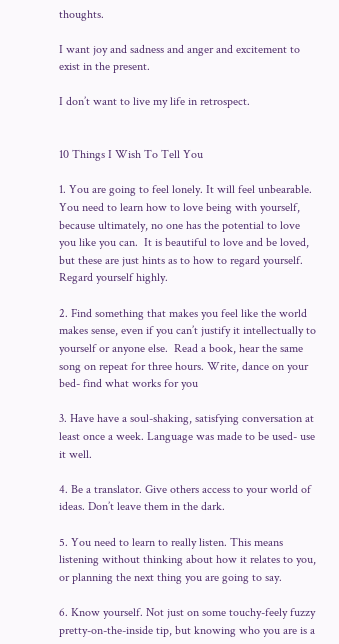thoughts.

I want joy and sadness and anger and excitement to exist in the present.

I don’t want to live my life in retrospect.


10 Things I Wish To Tell You

1. You are going to feel lonely. It will feel unbearable. You need to learn how to love being with yourself, because ultimately, no one has the potential to love you like you can.  It is beautiful to love and be loved, but these are just hints as to how to regard yourself.  Regard yourself highly.

2. Find something that makes you feel like the world makes sense, even if you can’t justify it intellectually to yourself or anyone else.  Read a book, hear the same song on repeat for three hours. Write, dance on your bed- find what works for you

3. Have have a soul-shaking, satisfying conversation at least once a week. Language was made to be used- use it well.

4. Be a translator. Give others access to your world of ideas. Don’t leave them in the dark.

5. You need to learn to really listen. This means listening without thinking about how it relates to you, or planning the next thing you are going to say.

6. Know yourself. Not just on some touchy-feely fuzzy pretty-on-the-inside tip, but knowing who you are is a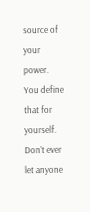source of your power.  You define that for yourself. Don’t ever let anyone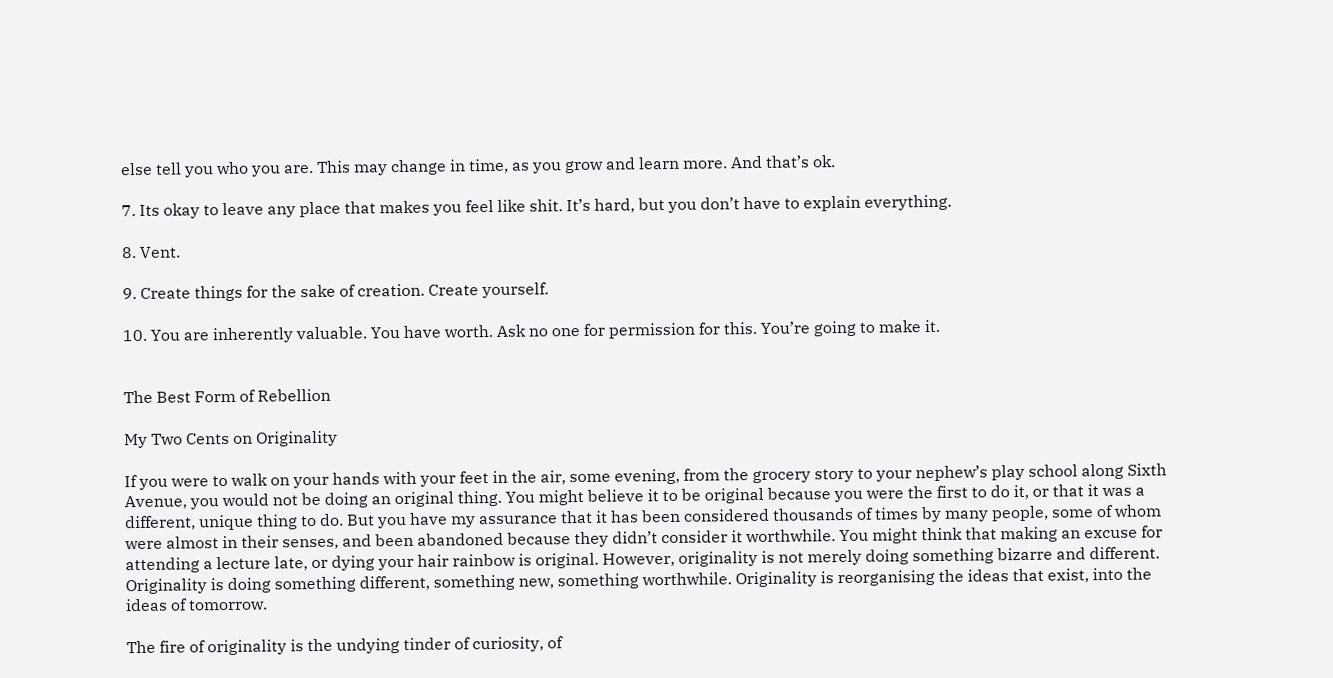else tell you who you are. This may change in time, as you grow and learn more. And that’s ok.

7. Its okay to leave any place that makes you feel like shit. It’s hard, but you don’t have to explain everything.

8. Vent.

9. Create things for the sake of creation. Create yourself.

10. You are inherently valuable. You have worth. Ask no one for permission for this. You’re going to make it.


The Best Form of Rebellion

My Two Cents on Originality

If you were to walk on your hands with your feet in the air, some evening, from the grocery story to your nephew’s play school along Sixth Avenue, you would not be doing an original thing. You might believe it to be original because you were the first to do it, or that it was a different, unique thing to do. But you have my assurance that it has been considered thousands of times by many people, some of whom were almost in their senses, and been abandoned because they didn’t consider it worthwhile. You might think that making an excuse for attending a lecture late, or dying your hair rainbow is original. However, originality is not merely doing something bizarre and different. Originality is doing something different, something new, something worthwhile. Originality is reorganising the ideas that exist, into the ideas of tomorrow.

The fire of originality is the undying tinder of curiosity, of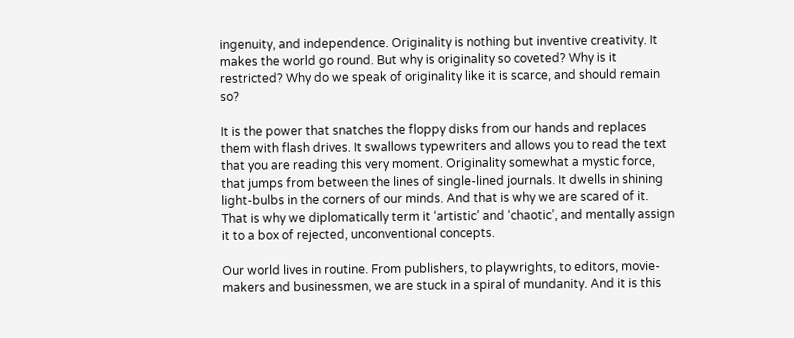ingenuity, and independence. Originality is nothing but inventive creativity. It makes the world go round. But why is originality so coveted? Why is it restricted? Why do we speak of originality like it is scarce, and should remain so?

It is the power that snatches the floppy disks from our hands and replaces them with flash drives. It swallows typewriters and allows you to read the text that you are reading this very moment. Originality somewhat a mystic force, that jumps from between the lines of single-lined journals. It dwells in shining light-bulbs in the corners of our minds. And that is why we are scared of it. That is why we diplomatically term it ‘artistic’ and ‘chaotic’, and mentally assign it to a box of rejected, unconventional concepts.

Our world lives in routine. From publishers, to playwrights, to editors, movie-makers and businessmen, we are stuck in a spiral of mundanity. And it is this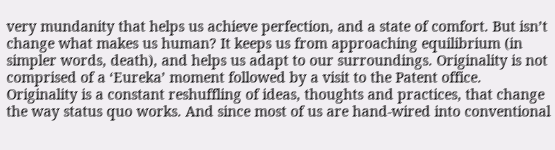very mundanity that helps us achieve perfection, and a state of comfort. But isn’t change what makes us human? It keeps us from approaching equilibrium (in simpler words, death), and helps us adapt to our surroundings. Originality is not comprised of a ‘Eureka’ moment followed by a visit to the Patent office. Originality is a constant reshuffling of ideas, thoughts and practices, that change the way status quo works. And since most of us are hand-wired into conventional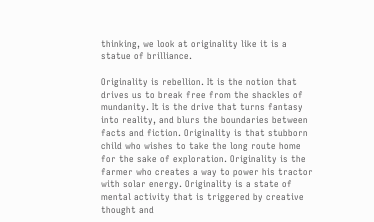thinking, we look at originality like it is a statue of brilliance.

Originality is rebellion. It is the notion that drives us to break free from the shackles of mundanity. It is the drive that turns fantasy into reality, and blurs the boundaries between facts and fiction. Originality is that stubborn child who wishes to take the long route home for the sake of exploration. Originality is the farmer who creates a way to power his tractor with solar energy. Originality is a state of mental activity that is triggered by creative thought and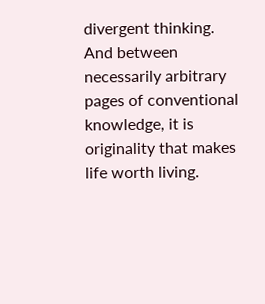divergent thinking. And between necessarily arbitrary pages of conventional knowledge, it is originality that makes life worth living.